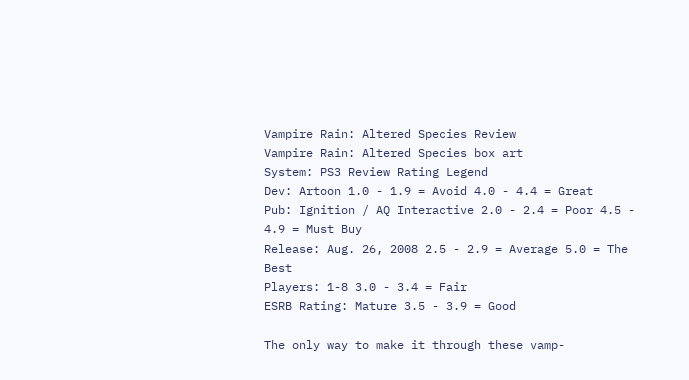Vampire Rain: Altered Species Review
Vampire Rain: Altered Species box art
System: PS3 Review Rating Legend
Dev: Artoon 1.0 - 1.9 = Avoid 4.0 - 4.4 = Great
Pub: Ignition / AQ Interactive 2.0 - 2.4 = Poor 4.5 - 4.9 = Must Buy
Release: Aug. 26, 2008 2.5 - 2.9 = Average 5.0 = The Best
Players: 1-8 3.0 - 3.4 = Fair
ESRB Rating: Mature 3.5 - 3.9 = Good

The only way to make it through these vamp-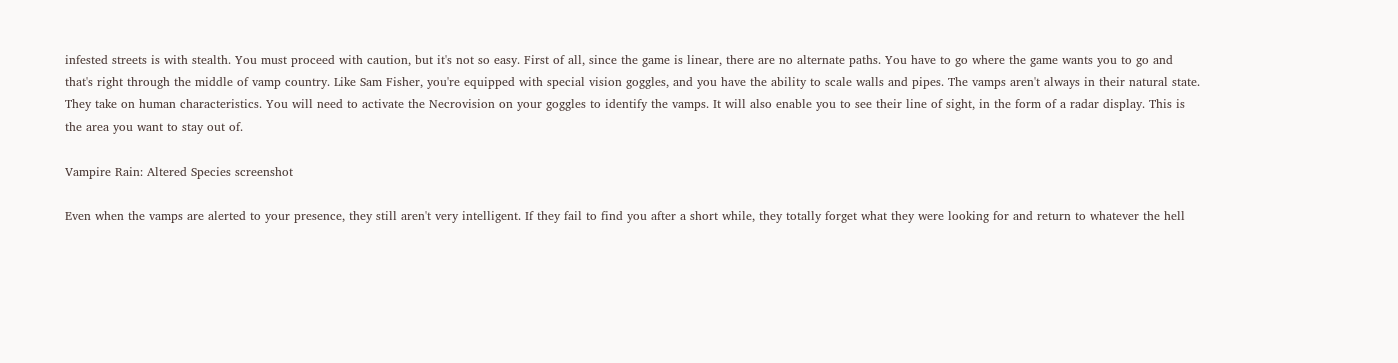infested streets is with stealth. You must proceed with caution, but it's not so easy. First of all, since the game is linear, there are no alternate paths. You have to go where the game wants you to go and that's right through the middle of vamp country. Like Sam Fisher, you're equipped with special vision goggles, and you have the ability to scale walls and pipes. The vamps aren't always in their natural state. They take on human characteristics. You will need to activate the Necrovision on your goggles to identify the vamps. It will also enable you to see their line of sight, in the form of a radar display. This is the area you want to stay out of.

Vampire Rain: Altered Species screenshot

Even when the vamps are alerted to your presence, they still aren't very intelligent. If they fail to find you after a short while, they totally forget what they were looking for and return to whatever the hell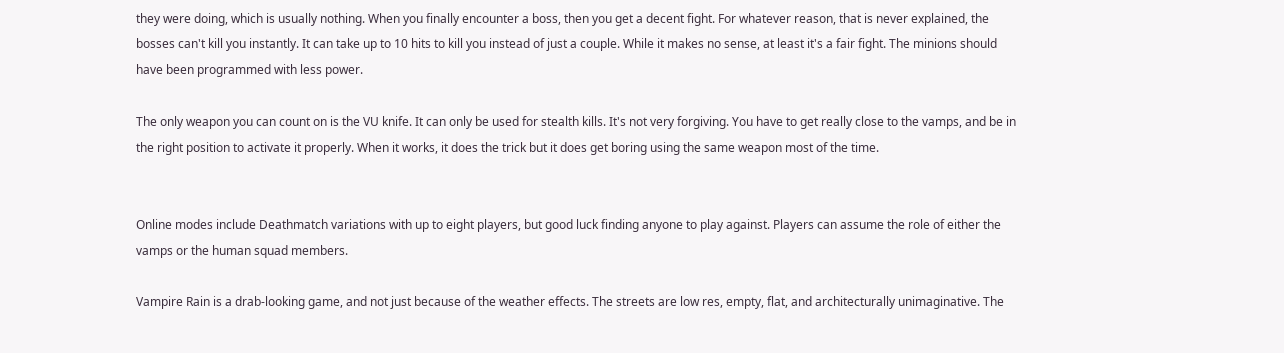they were doing, which is usually nothing. When you finally encounter a boss, then you get a decent fight. For whatever reason, that is never explained, the bosses can't kill you instantly. It can take up to 10 hits to kill you instead of just a couple. While it makes no sense, at least it's a fair fight. The minions should have been programmed with less power.

The only weapon you can count on is the VU knife. It can only be used for stealth kills. It's not very forgiving. You have to get really close to the vamps, and be in the right position to activate it properly. When it works, it does the trick but it does get boring using the same weapon most of the time.


Online modes include Deathmatch variations with up to eight players, but good luck finding anyone to play against. Players can assume the role of either the vamps or the human squad members.

Vampire Rain is a drab-looking game, and not just because of the weather effects. The streets are low res, empty, flat, and architecturally unimaginative. The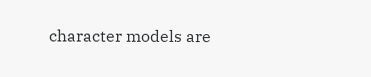character models are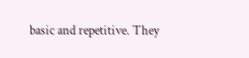basic and repetitive. They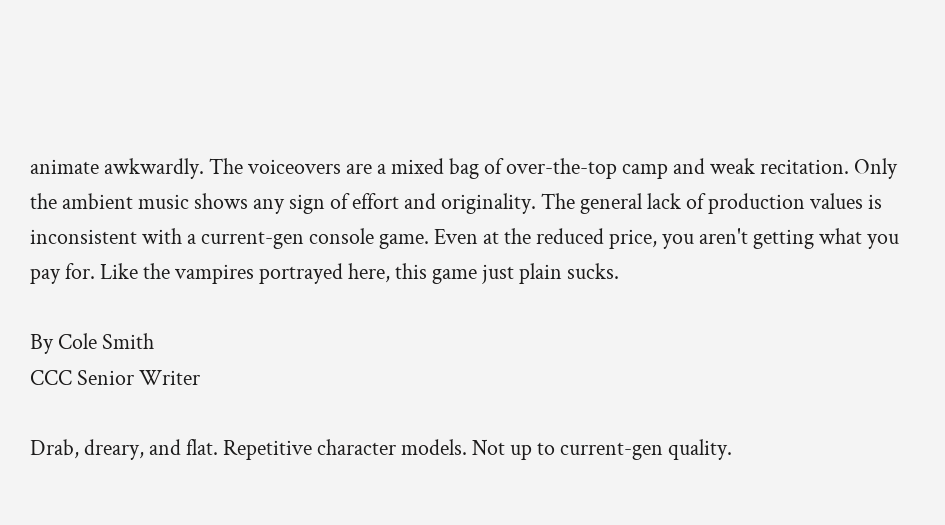animate awkwardly. The voiceovers are a mixed bag of over-the-top camp and weak recitation. Only the ambient music shows any sign of effort and originality. The general lack of production values is inconsistent with a current-gen console game. Even at the reduced price, you aren't getting what you pay for. Like the vampires portrayed here, this game just plain sucks.

By Cole Smith
CCC Senior Writer

Drab, dreary, and flat. Repetitive character models. Not up to current-gen quality.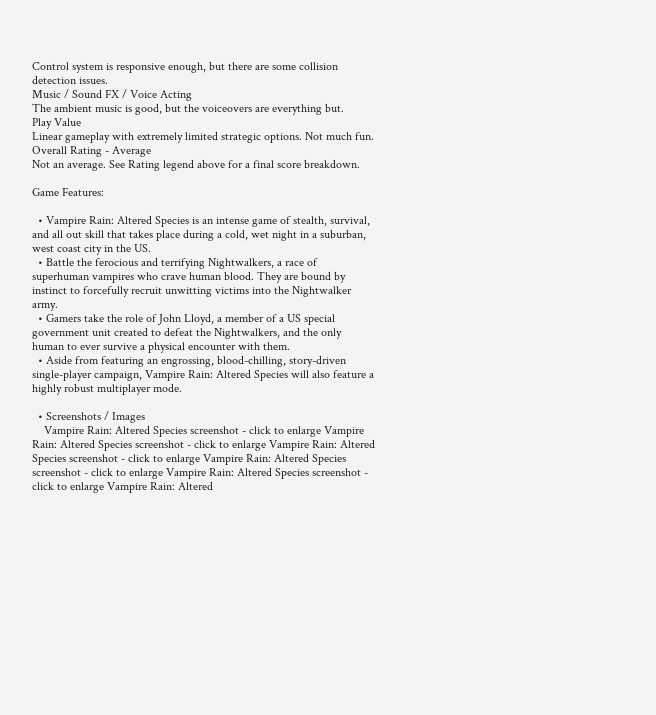Control system is responsive enough, but there are some collision detection issues.
Music / Sound FX / Voice Acting
The ambient music is good, but the voiceovers are everything but.
Play Value
Linear gameplay with extremely limited strategic options. Not much fun.
Overall Rating - Average
Not an average. See Rating legend above for a final score breakdown.

Game Features:

  • Vampire Rain: Altered Species is an intense game of stealth, survival, and all out skill that takes place during a cold, wet night in a suburban, west coast city in the US.
  • Battle the ferocious and terrifying Nightwalkers, a race of superhuman vampires who crave human blood. They are bound by instinct to forcefully recruit unwitting victims into the Nightwalker army.
  • Gamers take the role of John Lloyd, a member of a US special government unit created to defeat the Nightwalkers, and the only human to ever survive a physical encounter with them.
  • Aside from featuring an engrossing, blood-chilling, story-driven single-player campaign, Vampire Rain: Altered Species will also feature a highly robust multiplayer mode.

  • Screenshots / Images
    Vampire Rain: Altered Species screenshot - click to enlarge Vampire Rain: Altered Species screenshot - click to enlarge Vampire Rain: Altered Species screenshot - click to enlarge Vampire Rain: Altered Species screenshot - click to enlarge Vampire Rain: Altered Species screenshot - click to enlarge Vampire Rain: Altered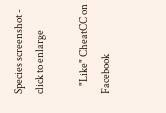Species screenshot - click to enlarge

    "Like" CheatCC on Facebook